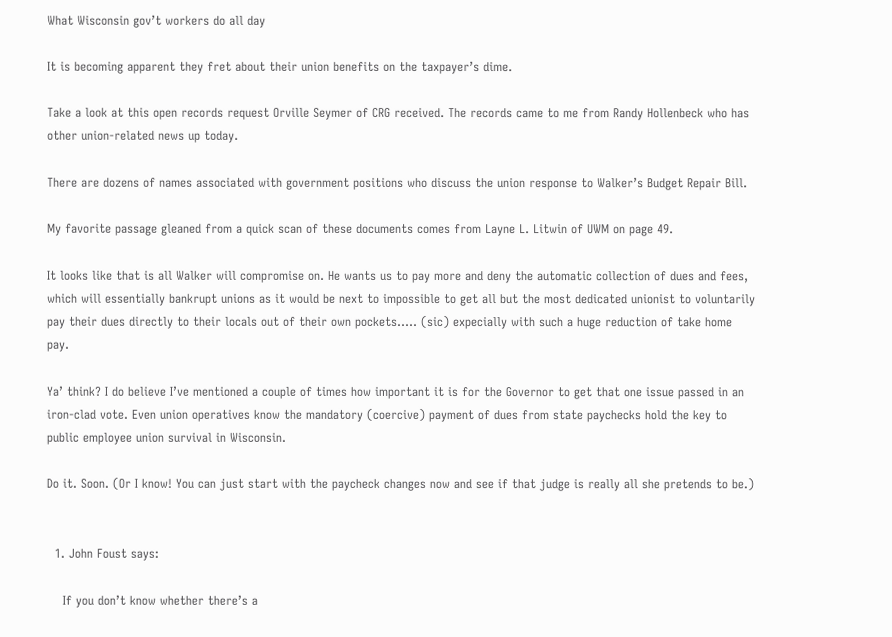What Wisconsin gov’t workers do all day

It is becoming apparent they fret about their union benefits on the taxpayer’s dime.

Take a look at this open records request Orville Seymer of CRG received. The records came to me from Randy Hollenbeck who has other union-related news up today.

There are dozens of names associated with government positions who discuss the union response to Walker’s Budget Repair Bill.

My favorite passage gleaned from a quick scan of these documents comes from Layne L. Litwin of UWM on page 49.

It looks like that is all Walker will compromise on. He wants us to pay more and deny the automatic collection of dues and fees, which will essentially bankrupt unions as it would be next to impossible to get all but the most dedicated unionist to voluntarily pay their dues directly to their locals out of their own pockets….. (sic) expecially with such a huge reduction of take home pay.

Ya’ think? I do believe I’ve mentioned a couple of times how important it is for the Governor to get that one issue passed in an iron-clad vote. Even union operatives know the mandatory (coercive) payment of dues from state paychecks hold the key to public employee union survival in Wisconsin.

Do it. Soon. (Or I know! You can just start with the paycheck changes now and see if that judge is really all she pretends to be.)


  1. John Foust says:

    If you don’t know whether there’s a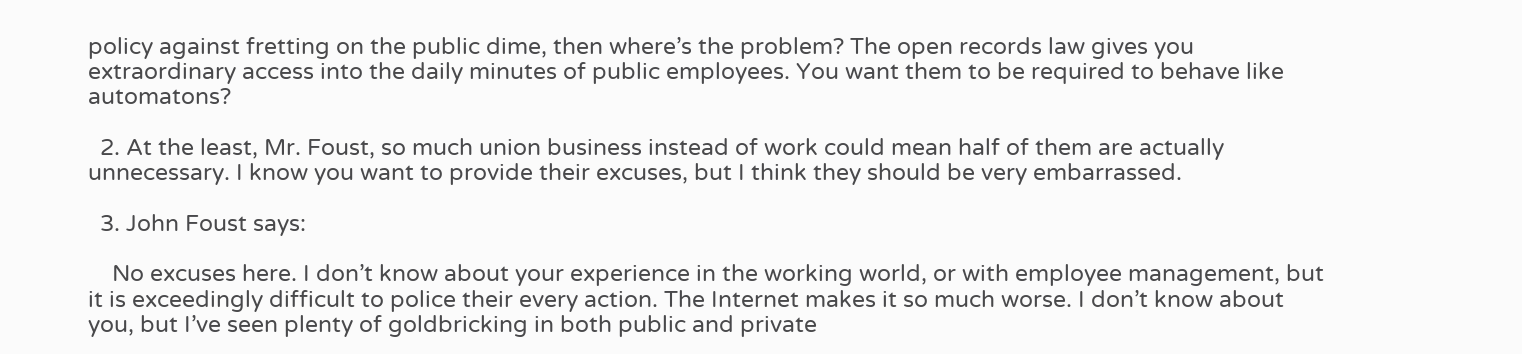policy against fretting on the public dime, then where’s the problem? The open records law gives you extraordinary access into the daily minutes of public employees. You want them to be required to behave like automatons?

  2. At the least, Mr. Foust, so much union business instead of work could mean half of them are actually unnecessary. I know you want to provide their excuses, but I think they should be very embarrassed.

  3. John Foust says:

    No excuses here. I don’t know about your experience in the working world, or with employee management, but it is exceedingly difficult to police their every action. The Internet makes it so much worse. I don’t know about you, but I’ve seen plenty of goldbricking in both public and private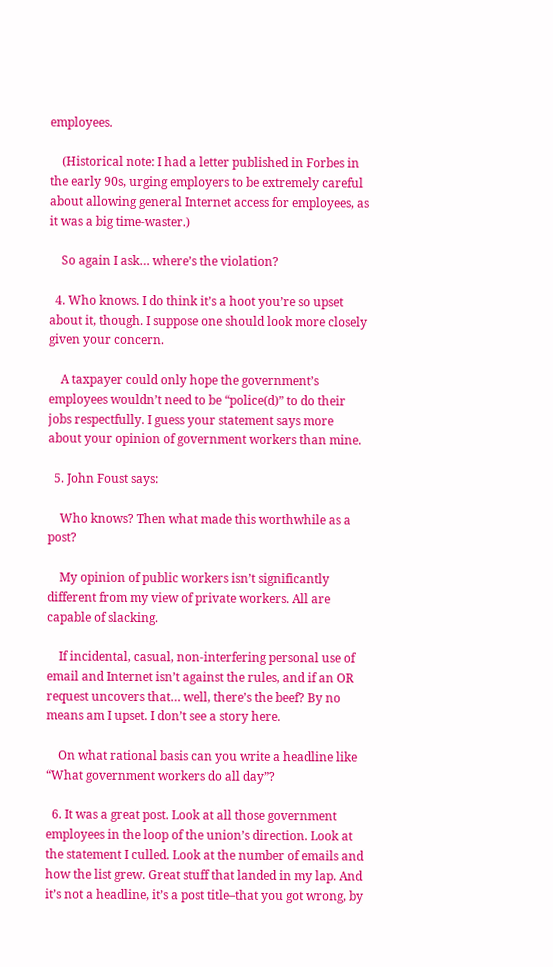employees.

    (Historical note: I had a letter published in Forbes in the early 90s, urging employers to be extremely careful about allowing general Internet access for employees, as it was a big time-waster.)

    So again I ask… where’s the violation?

  4. Who knows. I do think it’s a hoot you’re so upset about it, though. I suppose one should look more closely given your concern.

    A taxpayer could only hope the government’s employees wouldn’t need to be “police(d)” to do their jobs respectfully. I guess your statement says more about your opinion of government workers than mine.

  5. John Foust says:

    Who knows? Then what made this worthwhile as a post?

    My opinion of public workers isn’t significantly different from my view of private workers. All are capable of slacking.

    If incidental, casual, non-interfering personal use of email and Internet isn’t against the rules, and if an OR request uncovers that… well, there’s the beef? By no means am I upset. I don’t see a story here.

    On what rational basis can you write a headline like “What government workers do all day”?

  6. It was a great post. Look at all those government employees in the loop of the union’s direction. Look at the statement I culled. Look at the number of emails and how the list grew. Great stuff that landed in my lap. And it’s not a headline, it’s a post title–that you got wrong, by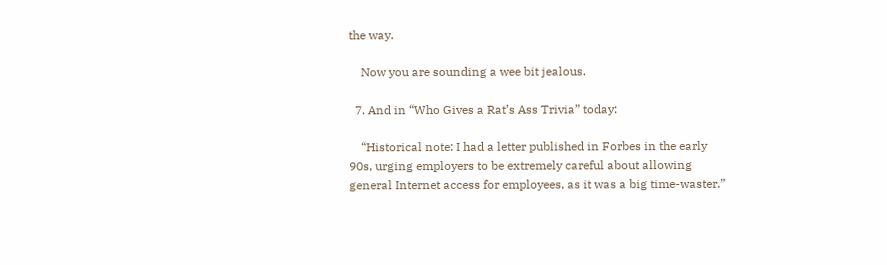the way.

    Now you are sounding a wee bit jealous.

  7. And in “Who Gives a Rat’s Ass Trivia” today:

    “Historical note: I had a letter published in Forbes in the early 90s, urging employers to be extremely careful about allowing general Internet access for employees, as it was a big time-waster.”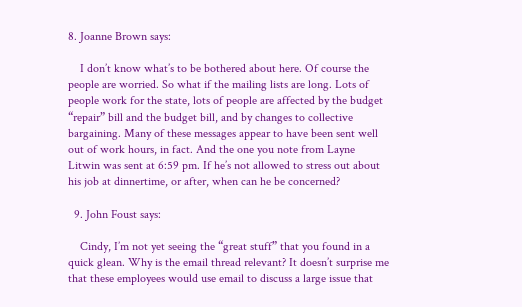8. Joanne Brown says:

    I don’t know what’s to be bothered about here. Of course the people are worried. So what if the mailing lists are long. Lots of people work for the state, lots of people are affected by the budget “repair” bill and the budget bill, and by changes to collective bargaining. Many of these messages appear to have been sent well out of work hours, in fact. And the one you note from Layne Litwin was sent at 6:59 pm. If he’s not allowed to stress out about his job at dinnertime, or after, when can he be concerned?

  9. John Foust says:

    Cindy, I’m not yet seeing the “great stuff” that you found in a quick glean. Why is the email thread relevant? It doesn’t surprise me that these employees would use email to discuss a large issue that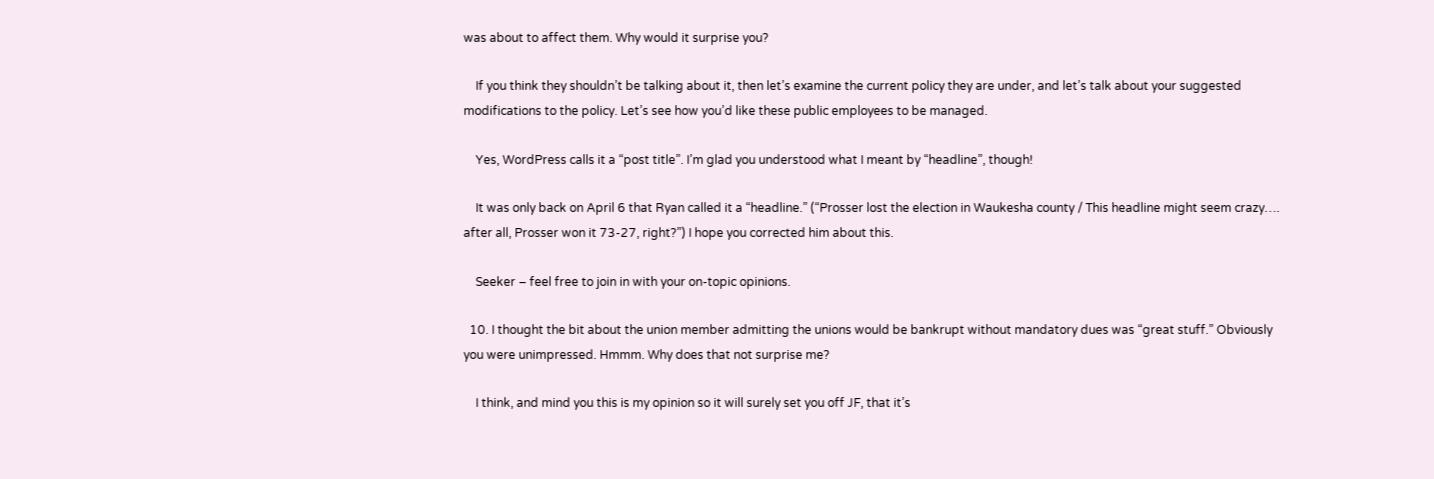was about to affect them. Why would it surprise you?

    If you think they shouldn’t be talking about it, then let’s examine the current policy they are under, and let’s talk about your suggested modifications to the policy. Let’s see how you’d like these public employees to be managed.

    Yes, WordPress calls it a “post title”. I’m glad you understood what I meant by “headline”, though!

    It was only back on April 6 that Ryan called it a “headline.” (“Prosser lost the election in Waukesha county / This headline might seem crazy…. after all, Prosser won it 73-27, right?”) I hope you corrected him about this.

    Seeker – feel free to join in with your on-topic opinions.

  10. I thought the bit about the union member admitting the unions would be bankrupt without mandatory dues was “great stuff.” Obviously you were unimpressed. Hmmm. Why does that not surprise me?

    I think, and mind you this is my opinion so it will surely set you off JF, that it’s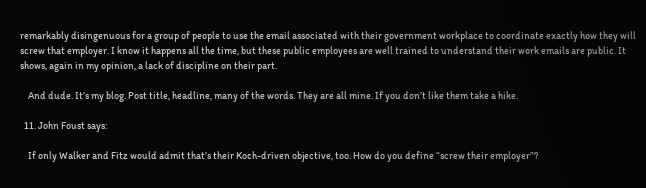remarkably disingenuous for a group of people to use the email associated with their government workplace to coordinate exactly how they will screw that employer. I know it happens all the time, but these public employees are well trained to understand their work emails are public. It shows, again in my opinion, a lack of discipline on their part.

    And dude. It’s my blog. Post title, headline, many of the words. They are all mine. If you don’t like them take a hike.

  11. John Foust says:

    If only Walker and Fitz would admit that’s their Koch-driven objective, too. How do you define “screw their employer”?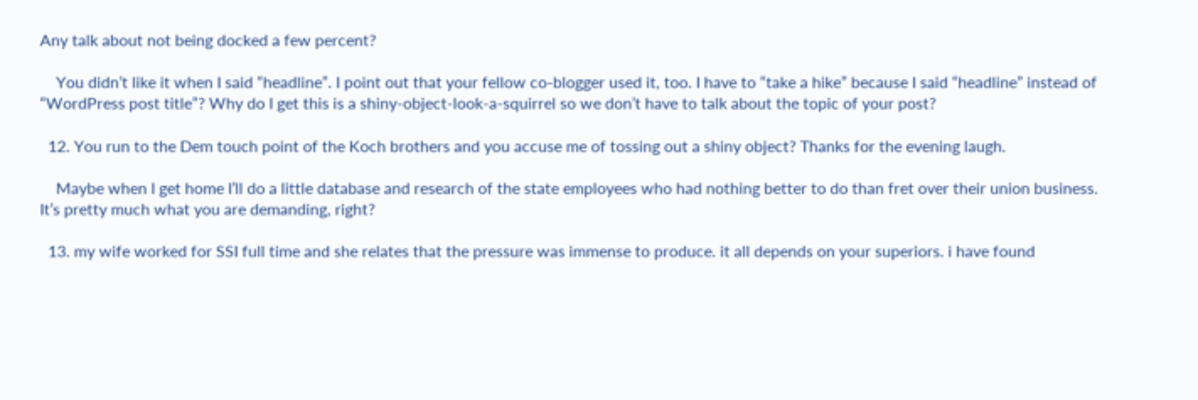Any talk about not being docked a few percent?

    You didn’t like it when I said “headline”. I point out that your fellow co-blogger used it, too. I have to “take a hike” because I said “headline” instead of “WordPress post title”? Why do I get this is a shiny-object-look-a-squirrel so we don’t have to talk about the topic of your post?

  12. You run to the Dem touch point of the Koch brothers and you accuse me of tossing out a shiny object? Thanks for the evening laugh.

    Maybe when I get home I’ll do a little database and research of the state employees who had nothing better to do than fret over their union business. It’s pretty much what you are demanding, right?

  13. my wife worked for SSI full time and she relates that the pressure was immense to produce. it all depends on your superiors. i have found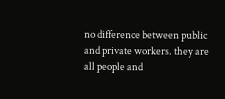no difference between public and private workers. they are all people and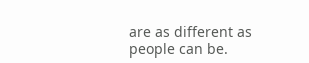are as different as people can be.